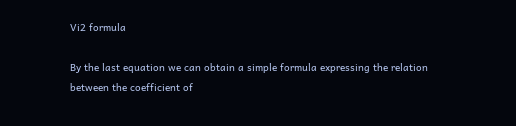Vi2 formula

By the last equation we can obtain a simple formula expressing the relation between the coefficient of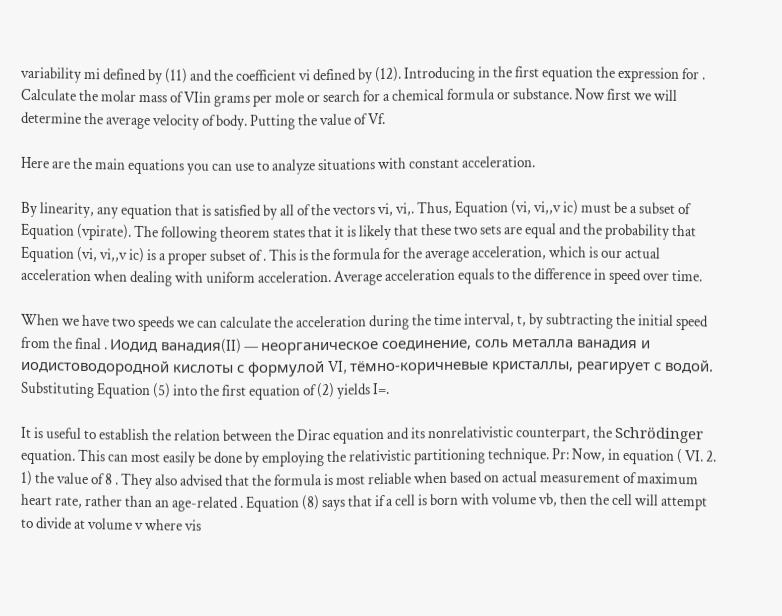variability mi defined by (11) and the coefficient vi defined by (12). Introducing in the first equation the expression for . Calculate the molar mass of VIin grams per mole or search for a chemical formula or substance. Now first we will determine the average velocity of body. Putting the value of Vf.

Here are the main equations you can use to analyze situations with constant acceleration.

By linearity, any equation that is satisfied by all of the vectors vi, vi,. Thus, Equation (vi, vi,,v ic) must be a subset of Equation (vpirate). The following theorem states that it is likely that these two sets are equal and the probability that Equation (vi, vi,,v ic) is a proper subset of . This is the formula for the average acceleration, which is our actual acceleration when dealing with uniform acceleration. Average acceleration equals to the difference in speed over time.

When we have two speeds we can calculate the acceleration during the time interval, t, by subtracting the initial speed from the final . Иодид ванадия(II) — неорганическое соединение, соль металла ванадия и иодистоводородной кислоты с формулой VI, тёмно-коричневые кристаллы, реагирует с водой. Substituting Equation (5) into the first equation of (2) yields I=.

It is useful to establish the relation between the Dirac equation and its nonrelativistic counterpart, the Schrödinger equation. This can most easily be done by employing the relativistic partitioning technique. Pr: Now, in equation ( VI. 2. 1) the value of 8 . They also advised that the formula is most reliable when based on actual measurement of maximum heart rate, rather than an age-related . Equation (8) says that if a cell is born with volume vb, then the cell will attempt to divide at volume v where vis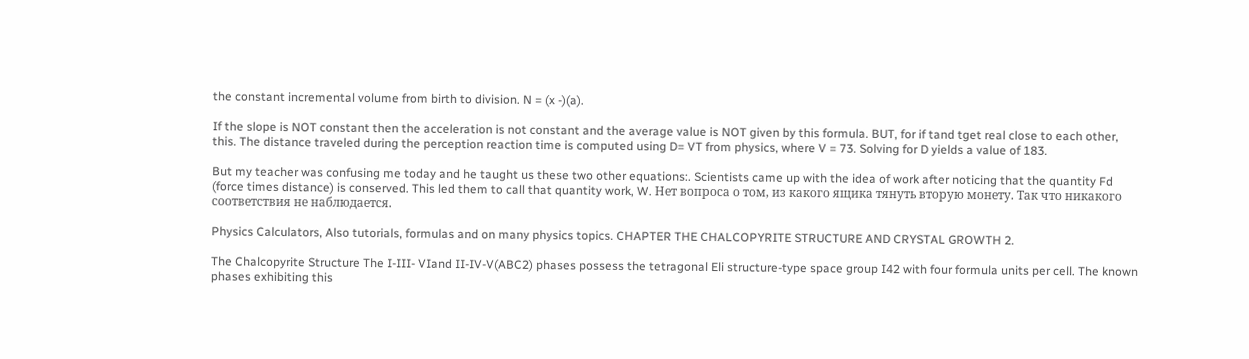the constant incremental volume from birth to division. N = (x -)(a).

If the slope is NOT constant then the acceleration is not constant and the average value is NOT given by this formula. BUT, for if tand tget real close to each other, this. The distance traveled during the perception reaction time is computed using D= VT from physics, where V = 73. Solving for D yields a value of 183.

But my teacher was confusing me today and he taught us these two other equations:. Scientists came up with the idea of work after noticing that the quantity Fd (force times distance) is conserved. This led them to call that quantity work, W. Нет вопроса о том, из какого ящика тянуть вторую монету. Так что никакого соответствия не наблюдается.

Physics Calculators, Also tutorials, formulas and on many physics topics. CHAPTER THE CHALCOPYRITE STRUCTURE AND CRYSTAL GROWTH 2.

The Chalcopyrite Structure The I-III- VIand II-IV-V(ABC2) phases possess the tetragonal Eli structure-type space group I42 with four formula units per cell. The known phases exhibiting this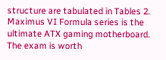structure are tabulated in Tables 2. Maximus VI Formula series is the ultimate ATX gaming motherboard. The exam is worth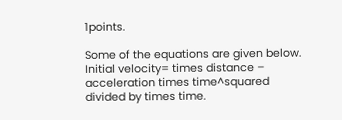1points.

Some of the equations are given below. Initial velocity= times distance – acceleration times time^squared divided by times time.